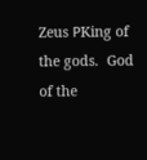Zeus РKing of the gods.  God of the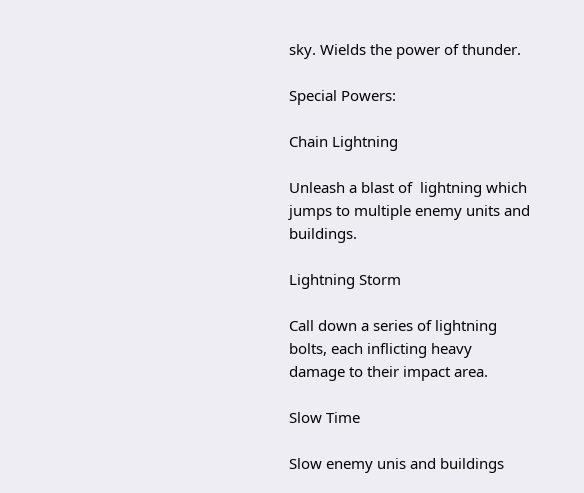sky. Wields the power of thunder.

Special Powers:

Chain Lightning

Unleash a blast of  lightning which jumps to multiple enemy units and buildings.

Lightning Storm

Call down a series of lightning bolts, each inflicting heavy damage to their impact area.

Slow Time

Slow enemy unis and buildings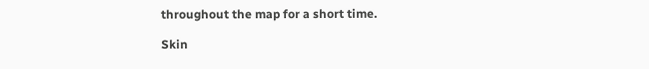throughout the map for a short time.

Skin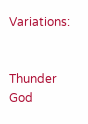Variations:


Thunder God